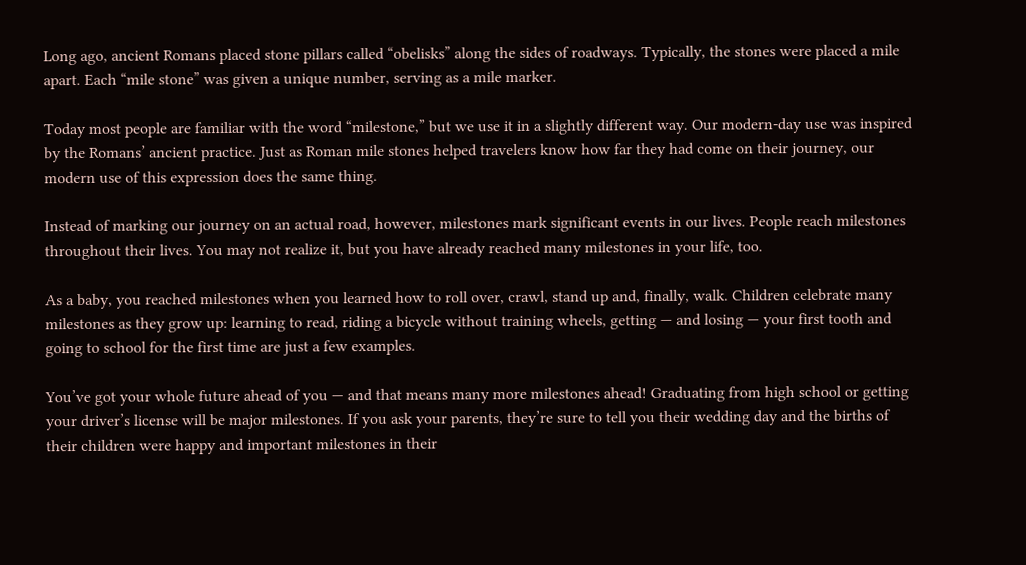Long ago, ancient Romans placed stone pillars called “obelisks” along the sides of roadways. Typically, the stones were placed a mile apart. Each “mile stone” was given a unique number, serving as a mile marker.

Today most people are familiar with the word “milestone,” but we use it in a slightly different way. Our modern-day use was inspired by the Romans’ ancient practice. Just as Roman mile stones helped travelers know how far they had come on their journey, our modern use of this expression does the same thing.

Instead of marking our journey on an actual road, however, milestones mark significant events in our lives. People reach milestones throughout their lives. You may not realize it, but you have already reached many milestones in your life, too.

As a baby, you reached milestones when you learned how to roll over, crawl, stand up and, finally, walk. Children celebrate many milestones as they grow up: learning to read, riding a bicycle without training wheels, getting — and losing — your first tooth and going to school for the first time are just a few examples.

You’ve got your whole future ahead of you — and that means many more milestones ahead! Graduating from high school or getting your driver’s license will be major milestones. If you ask your parents, they’re sure to tell you their wedding day and the births of their children were happy and important milestones in their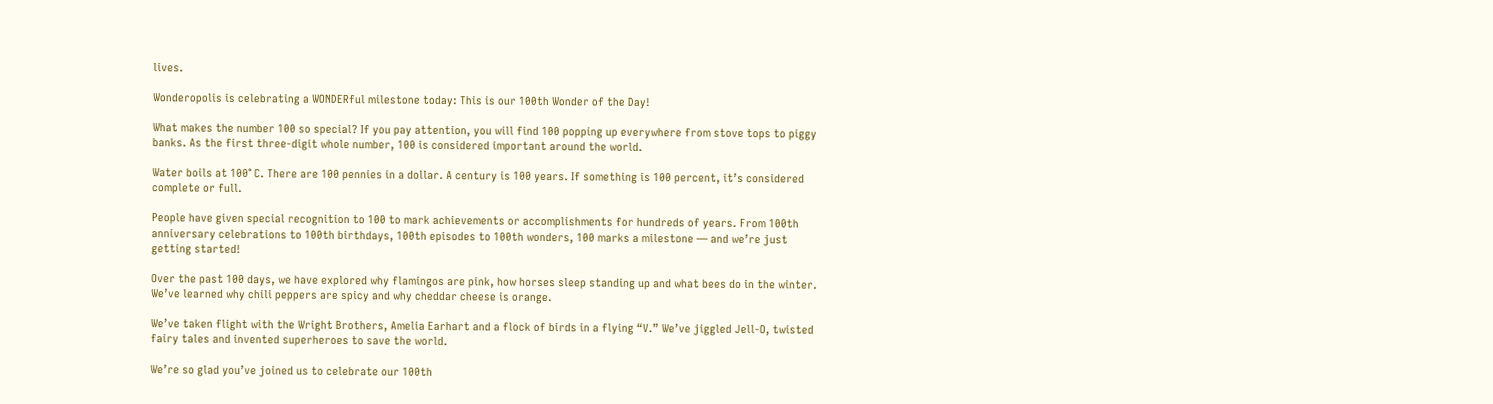lives.

Wonderopolis is celebrating a WONDERful milestone today: This is our 100th Wonder of the Day!

What makes the number 100 so special? If you pay attention, you will find 100 popping up everywhere from stove tops to piggy banks. As the first three-digit whole number, 100 is considered important around the world.

Water boils at 100° C. There are 100 pennies in a dollar. A century is 100 years. If something is 100 percent, it’s considered complete or full.

People have given special recognition to 100 to mark achievements or accomplishments for hundreds of years. From 100th anniversary celebrations to 100th birthdays, 100th episodes to 100th wonders, 100 marks a milestone — and we’re just getting started!

Over the past 100 days, we have explored why flamingos are pink, how horses sleep standing up and what bees do in the winter. We’ve learned why chili peppers are spicy and why cheddar cheese is orange.

We’ve taken flight with the Wright Brothers, Amelia Earhart and a flock of birds in a flying “V.” We’ve jiggled Jell-O, twisted fairy tales and invented superheroes to save the world.

We’re so glad you’ve joined us to celebrate our 100th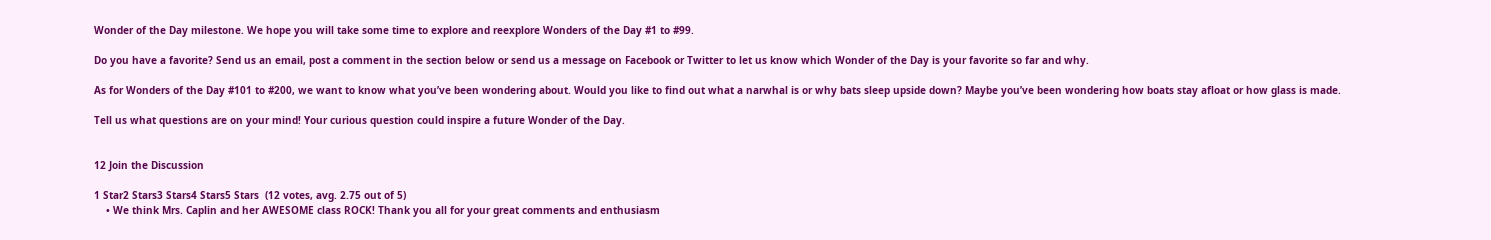Wonder of the Day milestone. We hope you will take some time to explore and reexplore Wonders of the Day #1 to #99.

Do you have a favorite? Send us an email, post a comment in the section below or send us a message on Facebook or Twitter to let us know which Wonder of the Day is your favorite so far and why.

As for Wonders of the Day #101 to #200, we want to know what you’ve been wondering about. Would you like to find out what a narwhal is or why bats sleep upside down? Maybe you’ve been wondering how boats stay afloat or how glass is made.

Tell us what questions are on your mind! Your curious question could inspire a future Wonder of the Day.


12 Join the Discussion

1 Star2 Stars3 Stars4 Stars5 Stars  (12 votes, avg. 2.75 out of 5)
    • We think Mrs. Caplin and her AWESOME class ROCK! Thank you all for your great comments and enthusiasm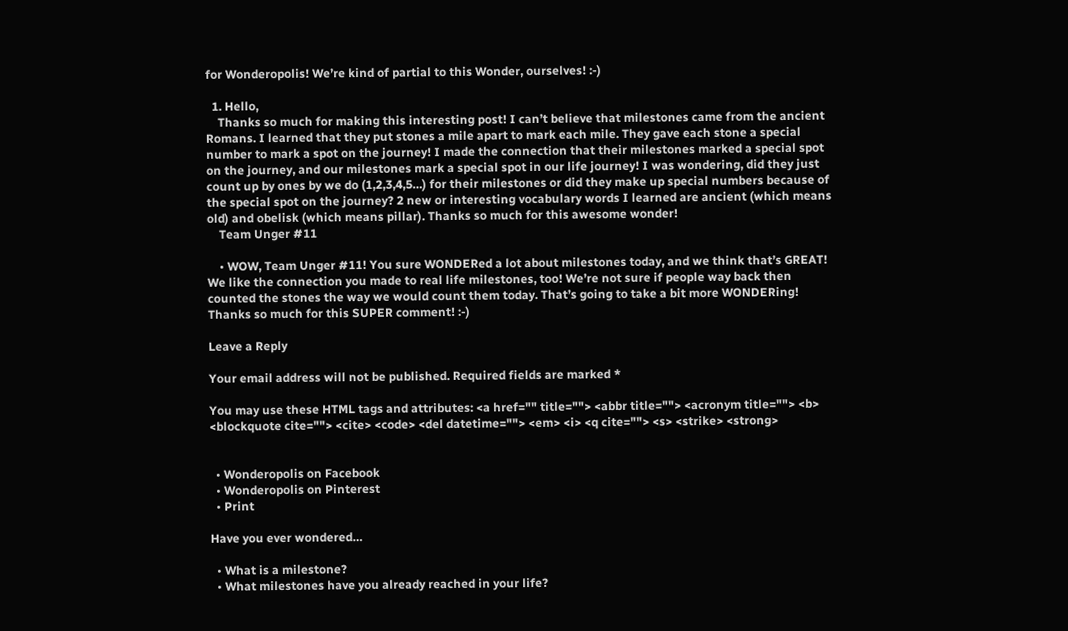for Wonderopolis! We’re kind of partial to this Wonder, ourselves! :-)

  1. Hello,
    Thanks so much for making this interesting post! I can’t believe that milestones came from the ancient Romans. I learned that they put stones a mile apart to mark each mile. They gave each stone a special number to mark a spot on the journey! I made the connection that their milestones marked a special spot on the journey, and our milestones mark a special spot in our life journey! I was wondering, did they just count up by ones by we do (1,2,3,4,5…) for their milestones or did they make up special numbers because of the special spot on the journey? 2 new or interesting vocabulary words I learned are ancient (which means old) and obelisk (which means pillar). Thanks so much for this awesome wonder!
    Team Unger #11

    • WOW, Team Unger #11! You sure WONDERed a lot about milestones today, and we think that’s GREAT! We like the connection you made to real life milestones, too! We’re not sure if people way back then counted the stones the way we would count them today. That’s going to take a bit more WONDERing! Thanks so much for this SUPER comment! :-)

Leave a Reply

Your email address will not be published. Required fields are marked *

You may use these HTML tags and attributes: <a href="" title=""> <abbr title=""> <acronym title=""> <b> <blockquote cite=""> <cite> <code> <del datetime=""> <em> <i> <q cite=""> <s> <strike> <strong>


  • Wonderopolis on Facebook
  • Wonderopolis on Pinterest
  • Print

Have you ever wondered…

  • What is a milestone?
  • What milestones have you already reached in your life?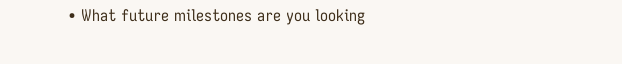• What future milestones are you looking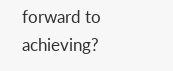forward to achieving?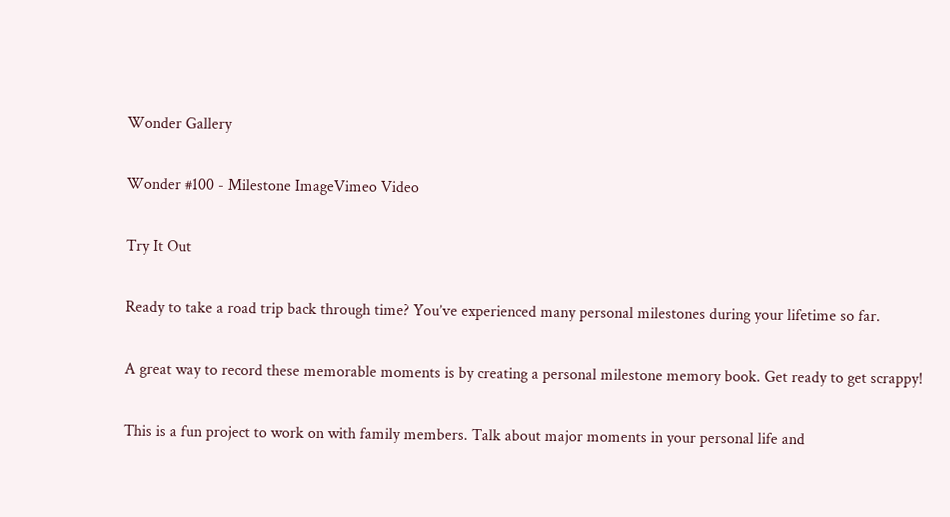Wonder Gallery

Wonder #100 - Milestone ImageVimeo Video

Try It Out

Ready to take a road trip back through time? You’ve experienced many personal milestones during your lifetime so far.

A great way to record these memorable moments is by creating a personal milestone memory book. Get ready to get scrappy!

This is a fun project to work on with family members. Talk about major moments in your personal life and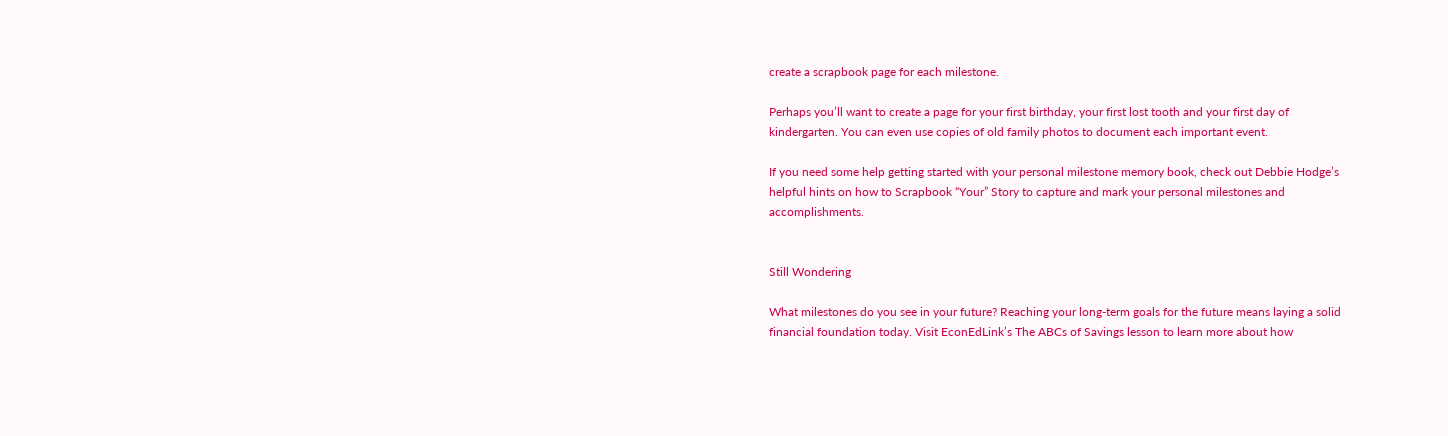create a scrapbook page for each milestone.

Perhaps you’ll want to create a page for your first birthday, your first lost tooth and your first day of kindergarten. You can even use copies of old family photos to document each important event.

If you need some help getting started with your personal milestone memory book, check out Debbie Hodge’s helpful hints on how to Scrapbook “Your” Story to capture and mark your personal milestones and accomplishments.


Still Wondering

What milestones do you see in your future? Reaching your long-term goals for the future means laying a solid financial foundation today. Visit EconEdLink’s The ABCs of Savings lesson to learn more about how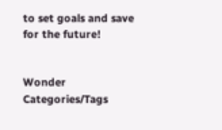to set goals and save for the future!


Wonder Categories/Tags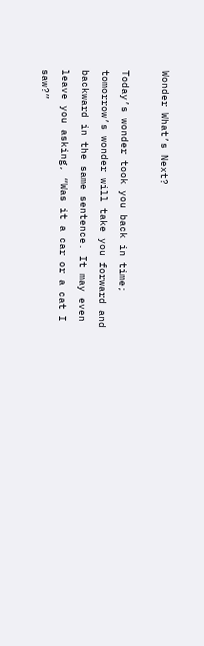Wonder What’s Next?

Today’s wonder took you back in time; tomorrow’s wonder will take you forward and backward in the same sentence. It may even leave you asking, “Was it a car or a cat I saw?”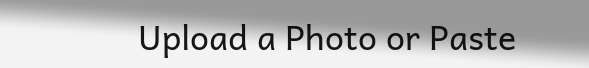Upload a Photo or Paste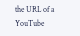the URL of a YouTube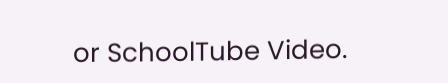or SchoolTube Video.